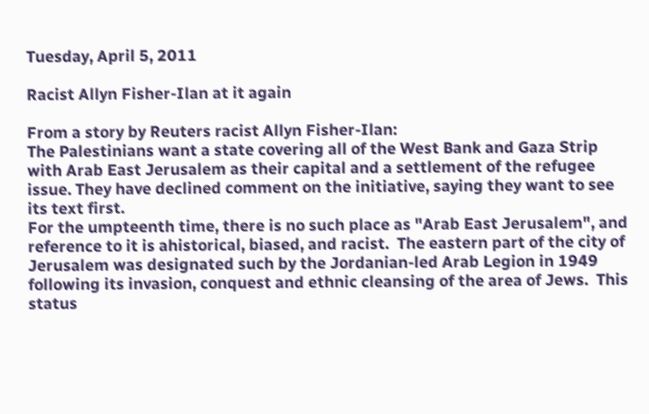Tuesday, April 5, 2011

Racist Allyn Fisher-Ilan at it again

From a story by Reuters racist Allyn Fisher-Ilan:
The Palestinians want a state covering all of the West Bank and Gaza Strip with Arab East Jerusalem as their capital and a settlement of the refugee issue. They have declined comment on the initiative, saying they want to see its text first.
For the umpteenth time, there is no such place as "Arab East Jerusalem", and reference to it is ahistorical, biased, and racist.  The eastern part of the city of Jerusalem was designated such by the Jordanian-led Arab Legion in 1949 following its invasion, conquest and ethnic cleansing of the area of Jews.  This status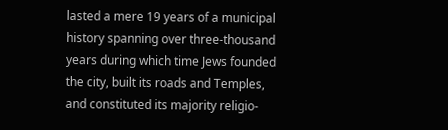lasted a mere 19 years of a municipal history spanning over three-thousand years during which time Jews founded the city, built its roads and Temples, and constituted its majority religio-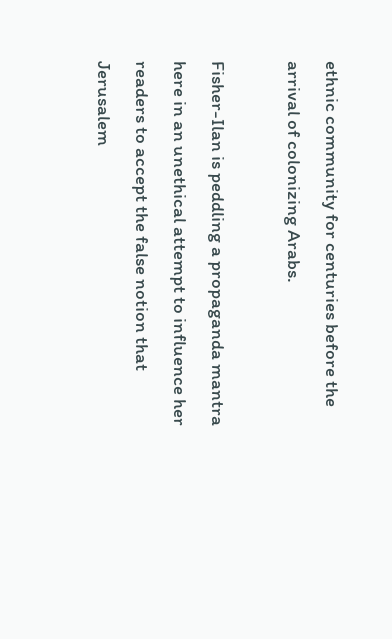ethnic community for centuries before the arrival of colonizing Arabs.

Fisher-Ilan is peddling a propaganda mantra here in an unethical attempt to influence her readers to accept the false notion that Jerusalem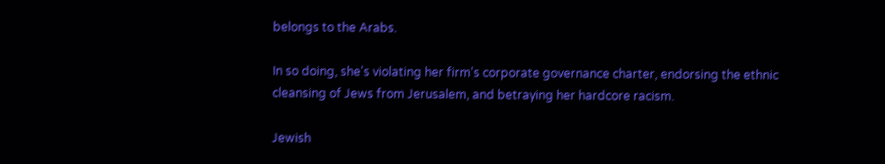belongs to the Arabs.

In so doing, she's violating her firm's corporate governance charter, endorsing the ethnic cleansing of Jews from Jerusalem, and betraying her hardcore racism.

Jewish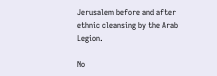Jerusalem before and after ethnic cleansing by the Arab Legion.

No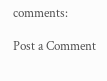comments:

Post a Comment